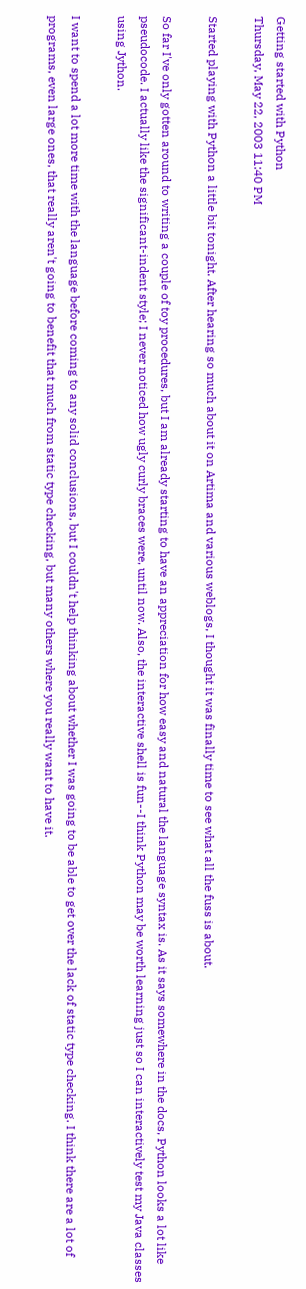Getting started with Python
Thursday, May 22, 2003 11:40 PM

Started playing with Python a little bit tonight. After hearing so much about it on Artima and various weblogs, I thought it was finally time to see what all the fuss is about.

So far I've only gotten around to writing a couple of toy procedures, but I am already starting to have an appreciation for how easy and natural the language syntax is. As it says somewhere in the docs, Python looks a lot like pseudocode. I actually like the significant-indent style; I never noticed how ugly curly braces were, until now. Also, the interactive shell is fun--I think Python may be worth learning just so I can interactively test my Java classes using Jython.

I want to spend a lot more time with the language before coming to any solid conclusions, but I couldn't help thinking about whether I was going to be able to get over the lack of static type checking. I think there are a lot of programs, even large ones, that really aren't going to benefit that much from static type checking, but many others where you really want to have it.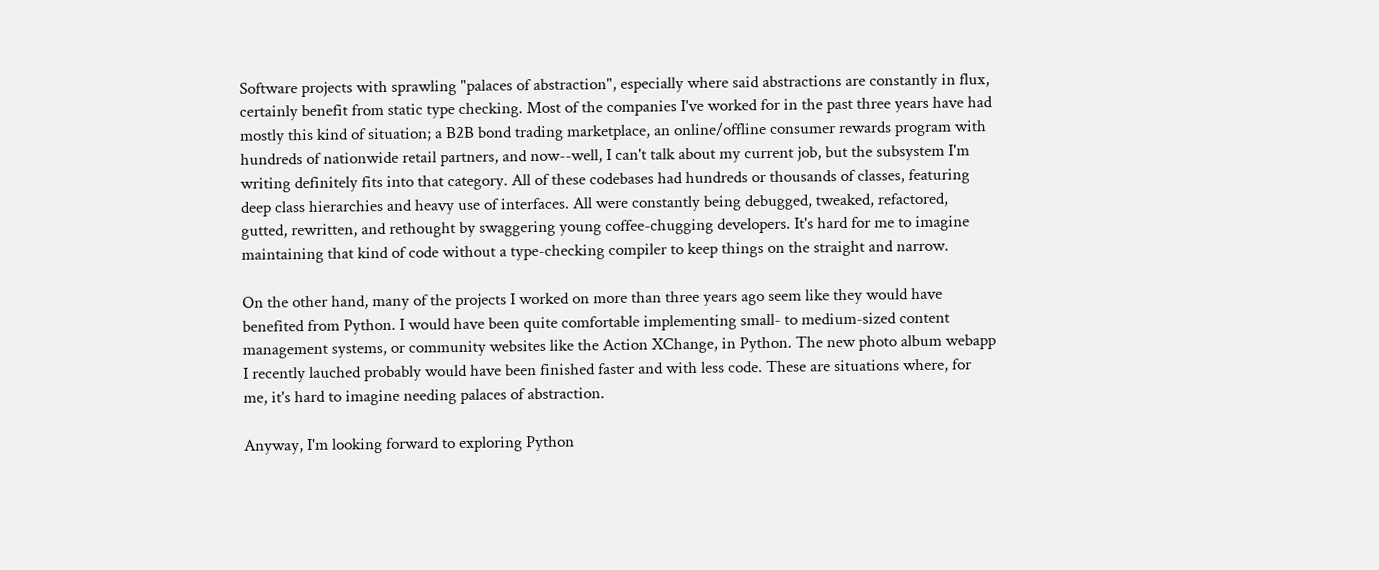Software projects with sprawling "palaces of abstraction", especially where said abstractions are constantly in flux, certainly benefit from static type checking. Most of the companies I've worked for in the past three years have had mostly this kind of situation; a B2B bond trading marketplace, an online/offline consumer rewards program with hundreds of nationwide retail partners, and now--well, I can't talk about my current job, but the subsystem I'm writing definitely fits into that category. All of these codebases had hundreds or thousands of classes, featuring deep class hierarchies and heavy use of interfaces. All were constantly being debugged, tweaked, refactored, gutted, rewritten, and rethought by swaggering young coffee-chugging developers. It's hard for me to imagine maintaining that kind of code without a type-checking compiler to keep things on the straight and narrow.

On the other hand, many of the projects I worked on more than three years ago seem like they would have benefited from Python. I would have been quite comfortable implementing small- to medium-sized content management systems, or community websites like the Action XChange, in Python. The new photo album webapp I recently lauched probably would have been finished faster and with less code. These are situations where, for me, it's hard to imagine needing palaces of abstraction.

Anyway, I'm looking forward to exploring Python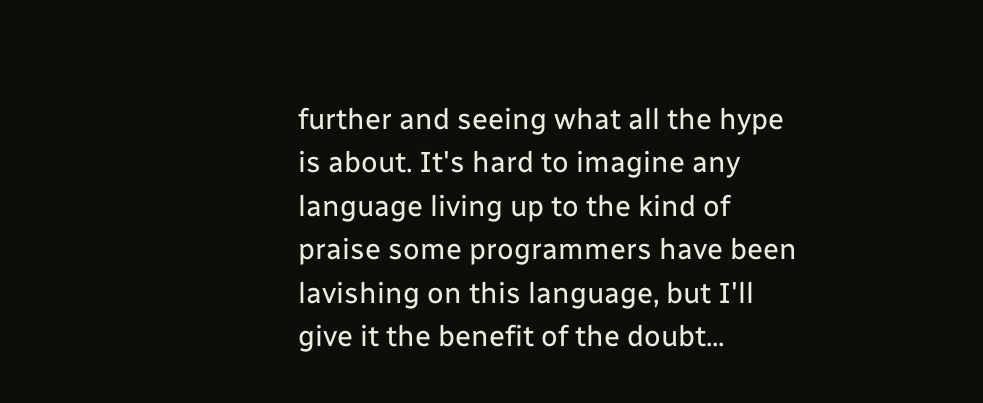further and seeing what all the hype is about. It's hard to imagine any language living up to the kind of praise some programmers have been lavishing on this language, but I'll give it the benefit of the doubt...